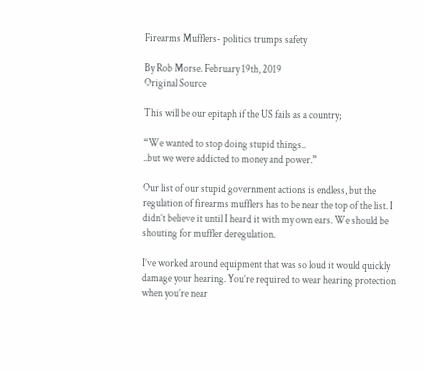Firearms Mufflers- politics trumps safety

By Rob Morse. February 19th, 2019
Original Source

This will be our epitaph if the US fails as a country;

“We wanted to stop doing stupid things..
..but we were addicted to money and power.”

Our list of our stupid government actions is endless, but the regulation of firearms mufflers has to be near the top of the list. I didn’t believe it until I heard it with my own ears. We should be shouting for muffler deregulation.

I’ve worked around equipment that was so loud it would quickly damage your hearing. You’re required to wear hearing protection when you’re near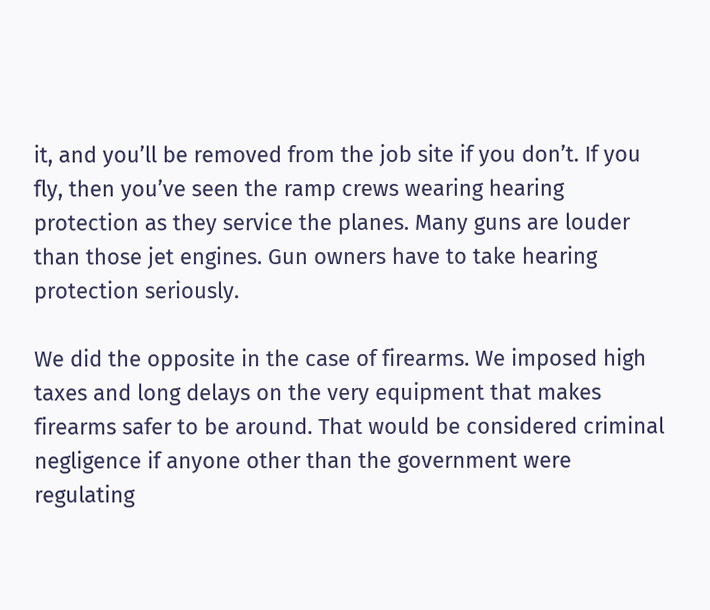it, and you’ll be removed from the job site if you don’t. If you fly, then you’ve seen the ramp crews wearing hearing protection as they service the planes. Many guns are louder than those jet engines. Gun owners have to take hearing protection seriously.

We did the opposite in the case of firearms. We imposed high taxes and long delays on the very equipment that makes firearms safer to be around. That would be considered criminal negligence if anyone other than the government were regulating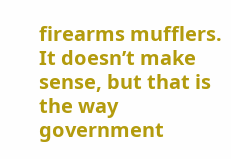firearms mufflers. It doesn’t make sense, but that is the way government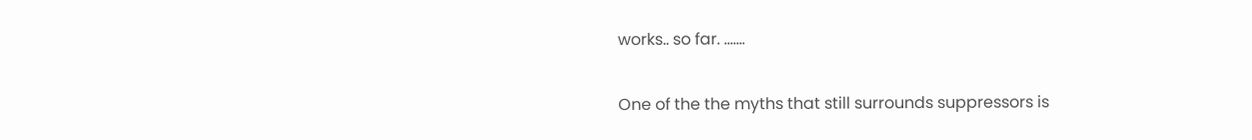works.. so far. .......

One of the the myths that still surrounds suppressors is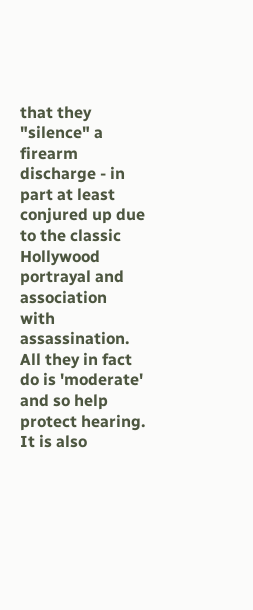that they "silence" a firearm discharge - in part at least conjured up due to the classic Hollywood portrayal and association with assassination. All they in fact do is 'moderate' and so help protect hearing. It is also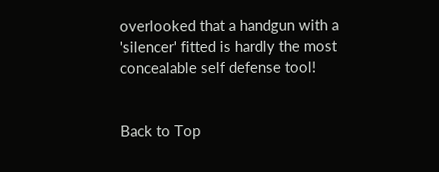overlooked that a handgun with a 'silencer' fitted is hardly the most concealable self defense tool!


Back to Top